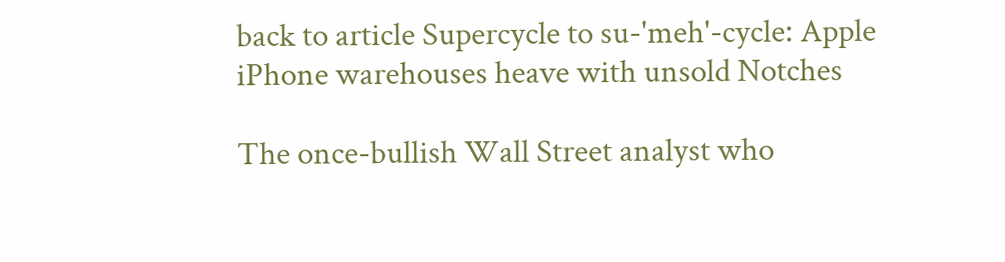back to article Supercycle to su-'meh'-cycle: Apple iPhone warehouses heave with unsold Notches

The once-bullish Wall Street analyst who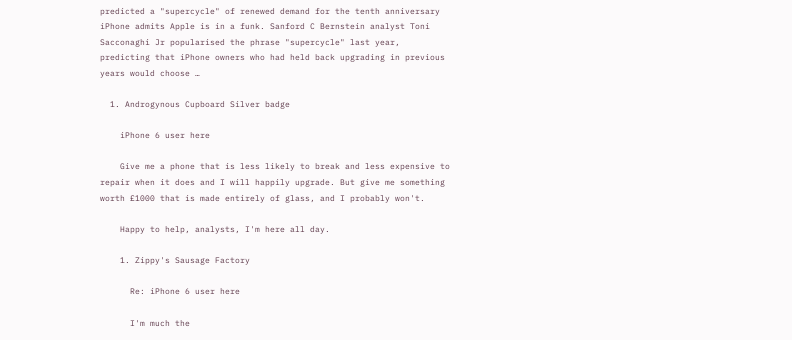predicted a "supercycle" of renewed demand for the tenth anniversary iPhone admits Apple is in a funk. Sanford C Bernstein analyst Toni Sacconaghi Jr popularised the phrase "supercycle" last year, predicting that iPhone owners who had held back upgrading in previous years would choose …

  1. Androgynous Cupboard Silver badge

    iPhone 6 user here

    Give me a phone that is less likely to break and less expensive to repair when it does and I will happily upgrade. But give me something worth £1000 that is made entirely of glass, and I probably won't.

    Happy to help, analysts, I'm here all day.

    1. Zippy's Sausage Factory

      Re: iPhone 6 user here

      I'm much the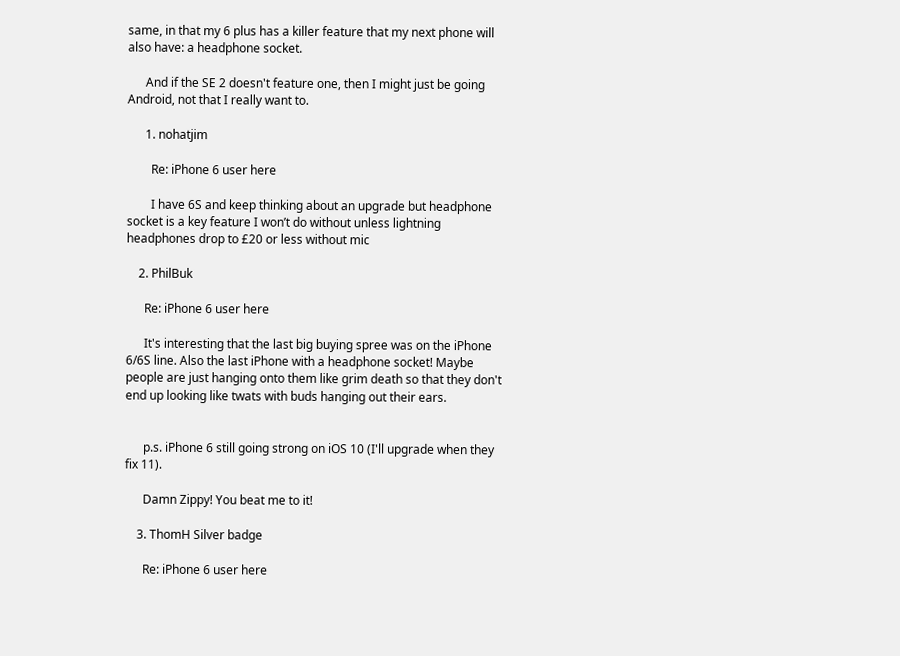same, in that my 6 plus has a killer feature that my next phone will also have: a headphone socket.

      And if the SE 2 doesn't feature one, then I might just be going Android, not that I really want to.

      1. nohatjim

        Re: iPhone 6 user here

        I have 6S and keep thinking about an upgrade but headphone socket is a key feature I won’t do without unless lightning headphones drop to £20 or less without mic

    2. PhilBuk

      Re: iPhone 6 user here

      It's interesting that the last big buying spree was on the iPhone 6/6S line. Also the last iPhone with a headphone socket! Maybe people are just hanging onto them like grim death so that they don't end up looking like twats with buds hanging out their ears.


      p.s. iPhone 6 still going strong on iOS 10 (I'll upgrade when they fix 11).

      Damn Zippy! You beat me to it!

    3. ThomH Silver badge

      Re: iPhone 6 user here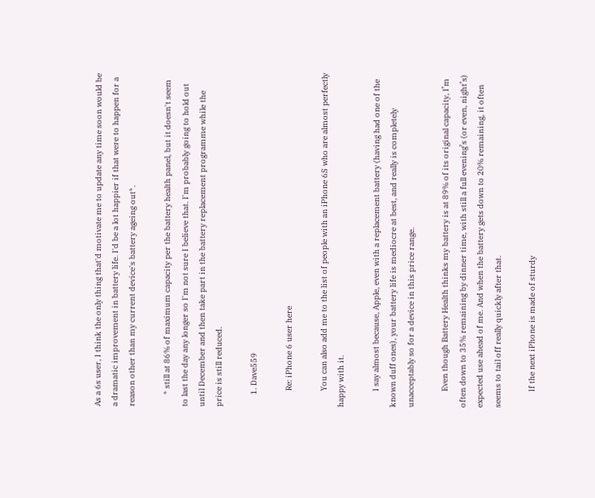As a 6s user, I think the only thing that'd motivate me to update any time soon would be a dramatic improvement in battery life. I'd be a lot happier if that were to happen for a reason other than my current device's battery ageing out*.

      * still at 86% of maximum capacity per the battery health panel, but it doesn't seem to last the day any longer so I'm not sure I believe that. I'm probably going to hold out until December and then take part in the battery replacement programme while the price is still reduced.

      1. Dave559

        Re: iPhone 6 user here

        You can also add me to the list of people with an iPhone 6S who are almost perfectly happy with it.

        I say almost because, Apple, even with a replacement battery (having had one of the known duff ones), your battery life is mediocre at best, and really is completely unacceptably so for a device in this price range.

        Even though Battery Health thinks my battery is at 89% of its original capacity, I’m often down to 35% remaining by dinner time, with still a full evening’s (or even, night’s) expected use ahead of me. And when the battery gets down to 20% remaining, it often seems to tail off really quickly after that.

        If the next iPhone is made of sturdy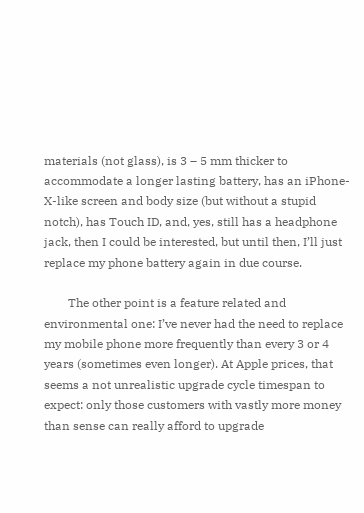materials (not glass), is 3 – 5 mm thicker to accommodate a longer lasting battery, has an iPhone-X-like screen and body size (but without a stupid notch), has Touch ID, and, yes, still has a headphone jack, then I could be interested, but until then, I’ll just replace my phone battery again in due course.

        The other point is a feature related and environmental one: I’ve never had the need to replace my mobile phone more frequently than every 3 or 4 years (sometimes even longer). At Apple prices, that seems a not unrealistic upgrade cycle timespan to expect: only those customers with vastly more money than sense can really afford to upgrade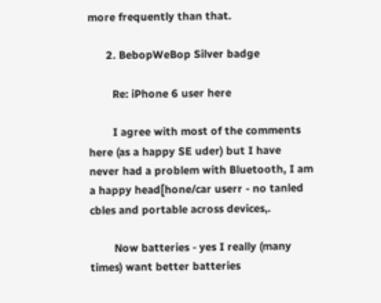more frequently than that.

      2. BebopWeBop Silver badge

        Re: iPhone 6 user here

        I agree with most of the comments here (as a happy SE uder) but I have never had a problem with Bluetooth, I am a happy head[hone/car userr - no tanled cbles and portable across devices,.

        Now batteries - yes I really (many times) want better batteries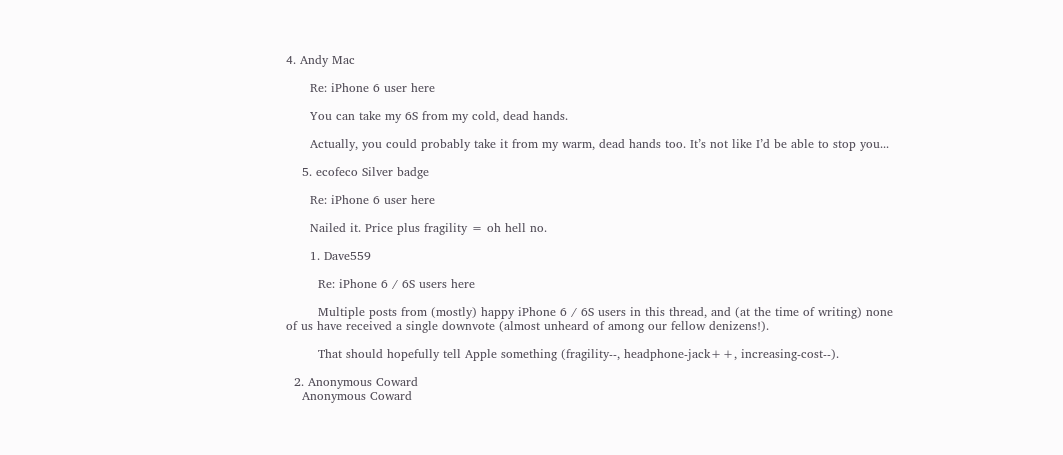4. Andy Mac

      Re: iPhone 6 user here

      You can take my 6S from my cold, dead hands.

      Actually, you could probably take it from my warm, dead hands too. It’s not like I’d be able to stop you...

    5. ecofeco Silver badge

      Re: iPhone 6 user here

      Nailed it. Price plus fragility = oh hell no.

      1. Dave559

        Re: iPhone 6 / 6S users here

        Multiple posts from (mostly) happy iPhone 6 / 6S users in this thread, and (at the time of writing) none of us have received a single downvote (almost unheard of among our fellow denizens!).

        That should hopefully tell Apple something (fragility--, headphone-jack++, increasing-cost--).

  2. Anonymous Coward
    Anonymous Coward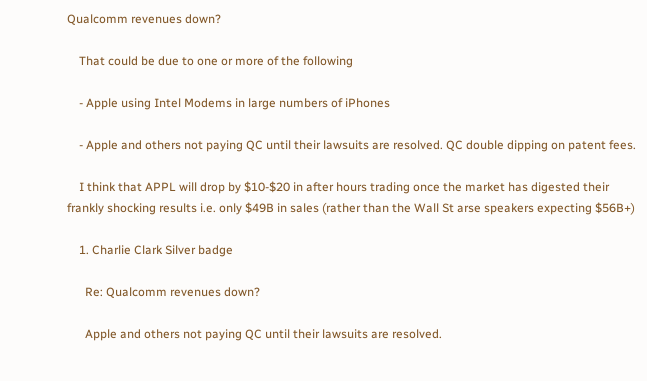Qualcomm revenues down?

    That could be due to one or more of the following

    - Apple using Intel Modems in large numbers of iPhones

    - Apple and others not paying QC until their lawsuits are resolved. QC double dipping on patent fees.

    I think that APPL will drop by $10-$20 in after hours trading once the market has digested their frankly shocking results i.e. only $49B in sales (rather than the Wall St arse speakers expecting $56B+)

    1. Charlie Clark Silver badge

      Re: Qualcomm revenues down?

      Apple and others not paying QC until their lawsuits are resolved.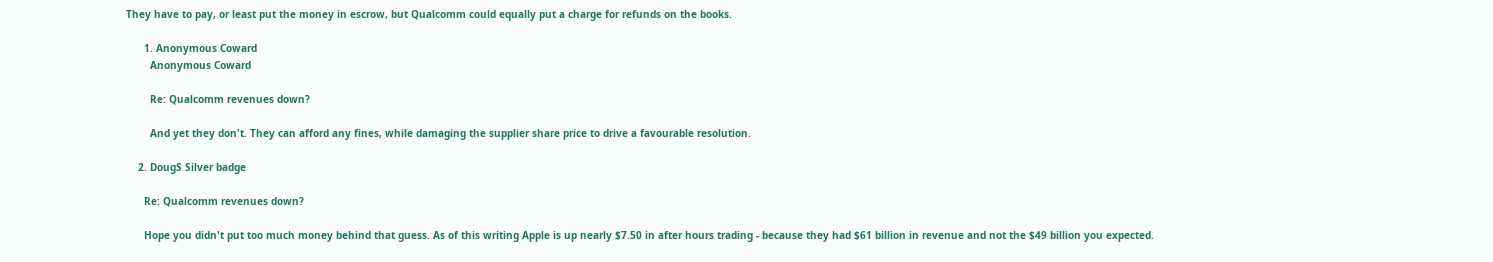They have to pay, or least put the money in escrow, but Qualcomm could equally put a charge for refunds on the books.

      1. Anonymous Coward
        Anonymous Coward

        Re: Qualcomm revenues down?

        And yet they don't. They can afford any fines, while damaging the supplier share price to drive a favourable resolution.

    2. DougS Silver badge

      Re: Qualcomm revenues down?

      Hope you didn't put too much money behind that guess. As of this writing Apple is up nearly $7.50 in after hours trading - because they had $61 billion in revenue and not the $49 billion you expected.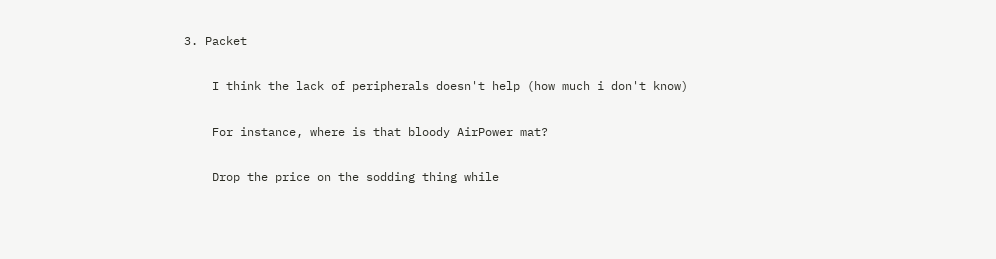3. Packet

    I think the lack of peripherals doesn't help (how much i don't know)

    For instance, where is that bloody AirPower mat?

    Drop the price on the sodding thing while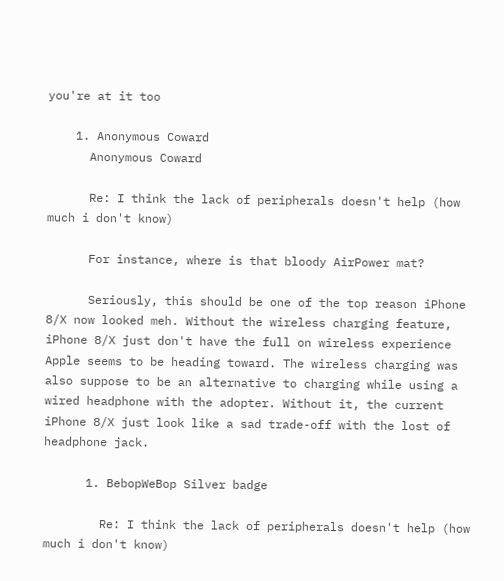you're at it too

    1. Anonymous Coward
      Anonymous Coward

      Re: I think the lack of peripherals doesn't help (how much i don't know)

      For instance, where is that bloody AirPower mat?

      Seriously, this should be one of the top reason iPhone 8/X now looked meh. Without the wireless charging feature, iPhone 8/X just don't have the full on wireless experience Apple seems to be heading toward. The wireless charging was also suppose to be an alternative to charging while using a wired headphone with the adopter. Without it, the current iPhone 8/X just look like a sad trade-off with the lost of headphone jack.

      1. BebopWeBop Silver badge

        Re: I think the lack of peripherals doesn't help (how much i don't know)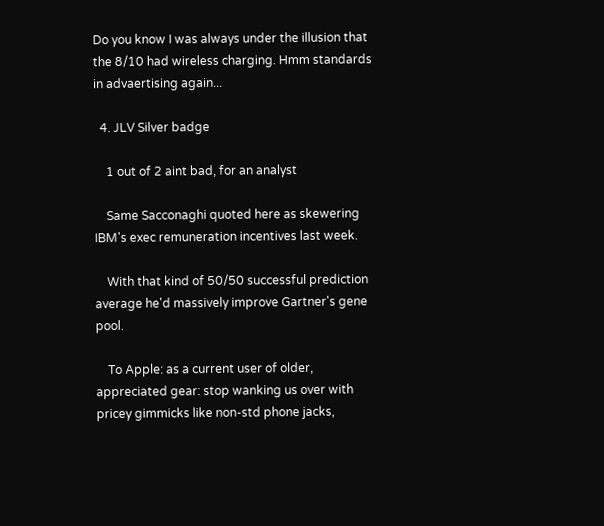Do you know I was always under the illusion that the 8/10 had wireless charging. Hmm standards in advaertising again...

  4. JLV Silver badge

    1 out of 2 aint bad, for an analyst

    Same Sacconaghi quoted here as skewering IBM's exec remuneration incentives last week.

    With that kind of 50/50 successful prediction average he'd massively improve Gartner's gene pool.

    To Apple: as a current user of older, appreciated gear: stop wanking us over with pricey gimmicks like non-std phone jacks,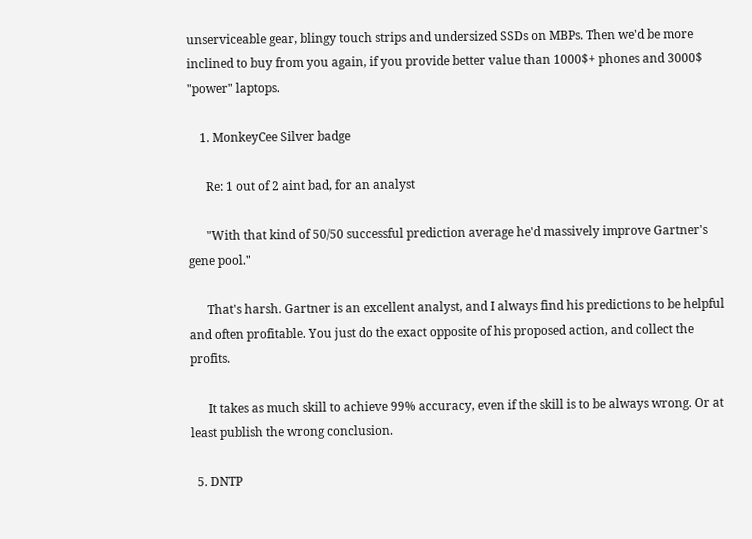unserviceable gear, blingy touch strips and undersized SSDs on MBPs. Then we'd be more inclined to buy from you again, if you provide better value than 1000$+ phones and 3000$ "power" laptops.

    1. MonkeyCee Silver badge

      Re: 1 out of 2 aint bad, for an analyst

      "With that kind of 50/50 successful prediction average he'd massively improve Gartner's gene pool."

      That's harsh. Gartner is an excellent analyst, and I always find his predictions to be helpful and often profitable. You just do the exact opposite of his proposed action, and collect the profits.

      It takes as much skill to achieve 99% accuracy, even if the skill is to be always wrong. Or at least publish the wrong conclusion.

  5. DNTP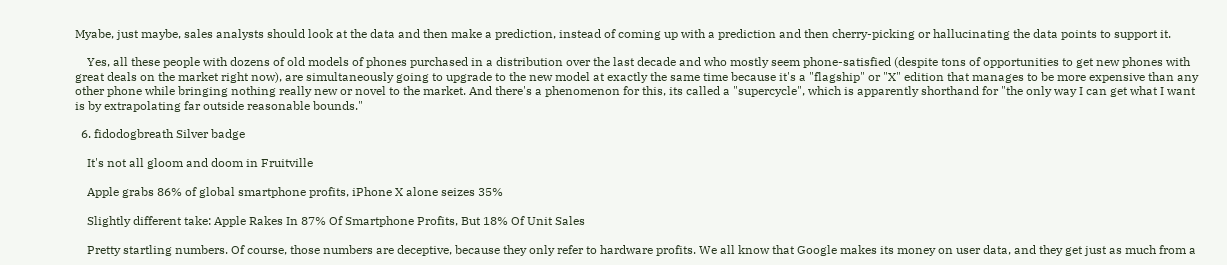Myabe, just maybe, sales analysts should look at the data and then make a prediction, instead of coming up with a prediction and then cherry-picking or hallucinating the data points to support it.

    Yes, all these people with dozens of old models of phones purchased in a distribution over the last decade and who mostly seem phone-satisfied (despite tons of opportunities to get new phones with great deals on the market right now), are simultaneously going to upgrade to the new model at exactly the same time because it's a "flagship" or "X" edition that manages to be more expensive than any other phone while bringing nothing really new or novel to the market. And there's a phenomenon for this, its called a "supercycle", which is apparently shorthand for "the only way I can get what I want is by extrapolating far outside reasonable bounds."

  6. fidodogbreath Silver badge

    It's not all gloom and doom in Fruitville

    Apple grabs 86% of global smartphone profits, iPhone X alone seizes 35%

    Slightly different take: Apple Rakes In 87% Of Smartphone Profits, But 18% Of Unit Sales

    Pretty startling numbers. Of course, those numbers are deceptive, because they only refer to hardware profits. We all know that Google makes its money on user data, and they get just as much from a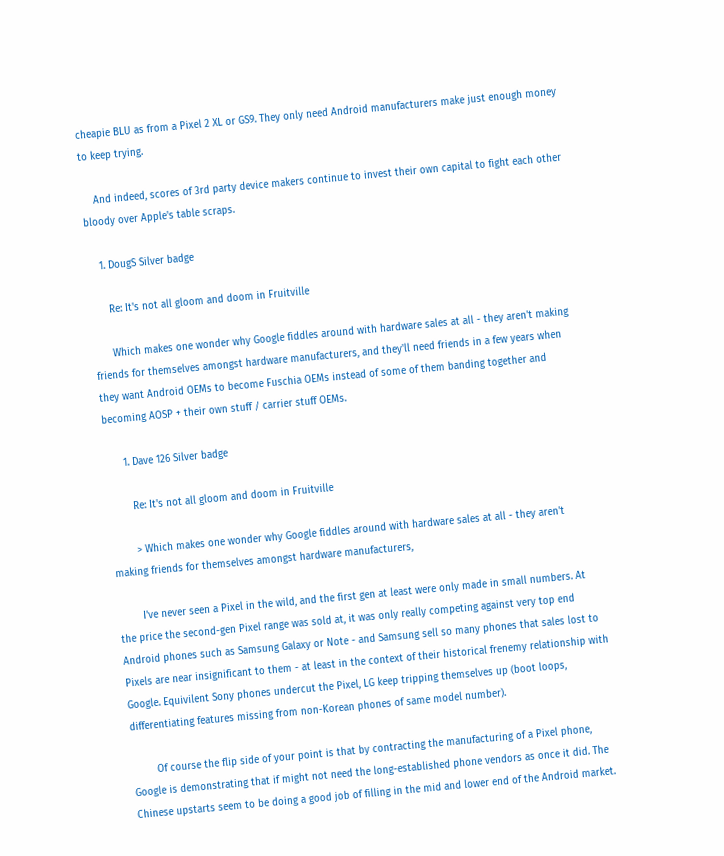cheapie BLU as from a Pixel 2 XL or GS9. They only need Android manufacturers make just enough money to keep trying.

    And indeed, scores of 3rd party device makers continue to invest their own capital to fight each other bloody over Apple's table scraps.

    1. DougS Silver badge

      Re: It's not all gloom and doom in Fruitville

      Which makes one wonder why Google fiddles around with hardware sales at all - they aren't making friends for themselves amongst hardware manufacturers, and they'll need friends in a few years when they want Android OEMs to become Fuschia OEMs instead of some of them banding together and becoming AOSP + their own stuff / carrier stuff OEMs.

      1. Dave 126 Silver badge

        Re: It's not all gloom and doom in Fruitville

        > Which makes one wonder why Google fiddles around with hardware sales at all - they aren't making friends for themselves amongst hardware manufacturers,

        I've never seen a Pixel in the wild, and the first gen at least were only made in small numbers. At the price the second-gen Pixel range was sold at, it was only really competing against very top end Android phones such as Samsung Galaxy or Note - and Samsung sell so many phones that sales lost to Pixels are near insignificant to them - at least in the context of their historical frenemy relationship with Google. Equivilent Sony phones undercut the Pixel, LG keep tripping themselves up (boot loops, differentiating features missing from non-Korean phones of same model number).

        Of course the flip side of your point is that by contracting the manufacturing of a Pixel phone, Google is demonstrating that if might not need the long-established phone vendors as once it did. The Chinese upstarts seem to be doing a good job of filling in the mid and lower end of the Android market.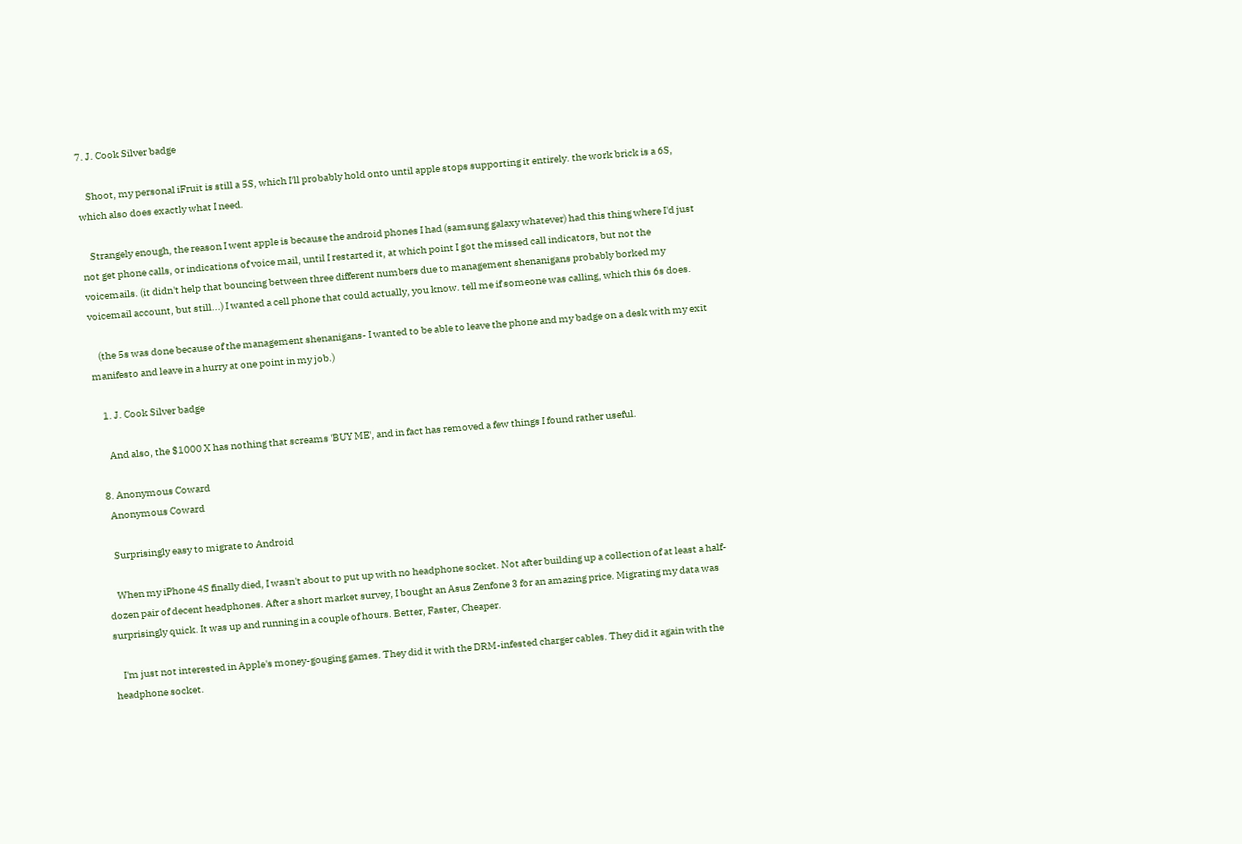7. J. Cook Silver badge

    Shoot, my personal iFruit is still a 5S, which I'll probably hold onto until apple stops supporting it entirely. the work brick is a 6S, which also does exactly what I need.

    Strangely enough, the reason I went apple is because the android phones I had (samsung galaxy whatever) had this thing where I'd just not get phone calls, or indications of voice mail, until I restarted it, at which point I got the missed call indicators, but not the voicemails. (it didn't help that bouncing between three different numbers due to management shenanigans probably borked my voicemail account, but still...) I wanted a cell phone that could actually, you know. tell me if someone was calling, which this 6s does.

    (the 5s was done because of the management shenanigans- I wanted to be able to leave the phone and my badge on a desk with my exit manifesto and leave in a hurry at one point in my job.)

    1. J. Cook Silver badge

      And also, the $1000 X has nothing that screams 'BUY ME', and in fact has removed a few things I found rather useful.

  8. Anonymous Coward
    Anonymous Coward

    Surprisingly easy to migrate to Android

    When my iPhone 4S finally died, I wasn't about to put up with no headphone socket. Not after building up a collection of at least a half-dozen pair of decent headphones. After a short market survey, I bought an Asus Zenfone 3 for an amazing price. Migrating my data was surprisingly quick. It was up and running in a couple of hours. Better, Faster, Cheaper.

    I'm just not interested in Apple's money-gouging games. They did it with the DRM-infested charger cables. They did it again with the headphone socket.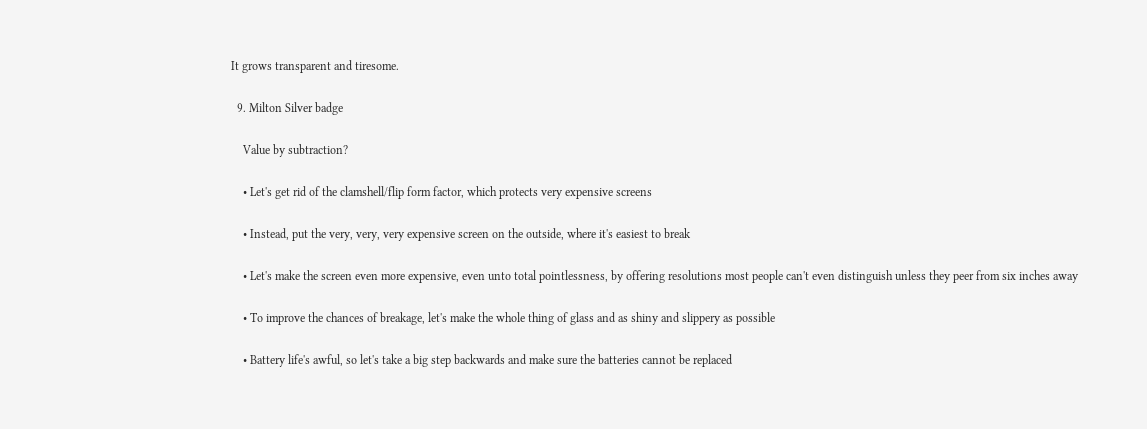It grows transparent and tiresome.

  9. Milton Silver badge

    Value by subtraction?

    • Let's get rid of the clamshell/flip form factor, which protects very expensive screens

    • Instead, put the very, very, very expensive screen on the outside, where it's easiest to break

    • Let's make the screen even more expensive, even unto total pointlessness, by offering resolutions most people can't even distinguish unless they peer from six inches away

    • To improve the chances of breakage, let's make the whole thing of glass and as shiny and slippery as possible

    • Battery life's awful, so let's take a big step backwards and make sure the batteries cannot be replaced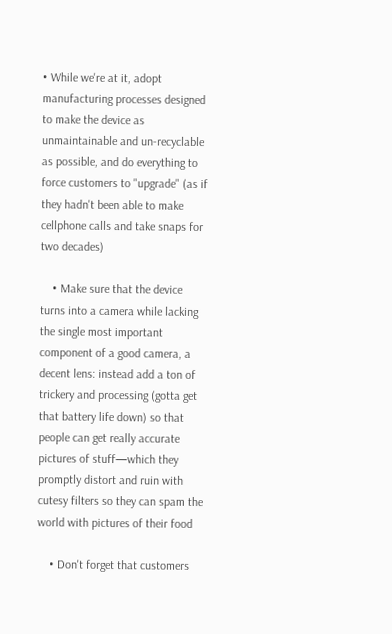• While we're at it, adopt manufacturing processes designed to make the device as unmaintainable and un-recyclable as possible, and do everything to force customers to "upgrade" (as if they hadn't been able to make cellphone calls and take snaps for two decades)

    • Make sure that the device turns into a camera while lacking the single most important component of a good camera, a decent lens: instead add a ton of trickery and processing (gotta get that battery life down) so that people can get really accurate pictures of stuff—which they promptly distort and ruin with cutesy filters so they can spam the world with pictures of their food

    • Don't forget that customers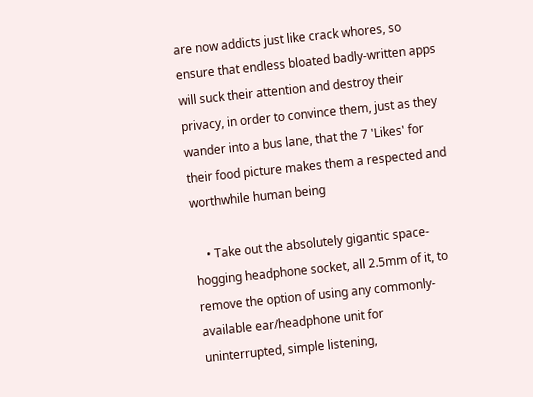are now addicts just like crack whores, so ensure that endless bloated badly-written apps will suck their attention and destroy their privacy, in order to convince them, just as they wander into a bus lane, that the 7 'Likes' for their food picture makes them a respected and worthwhile human being

    • Take out the absolutely gigantic space-hogging headphone socket, all 2.5mm of it, to remove the option of using any commonly-available ear/headphone unit for uninterrupted, simple listening,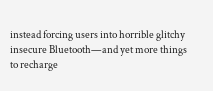instead forcing users into horrible glitchy insecure Bluetooth—and yet more things to recharge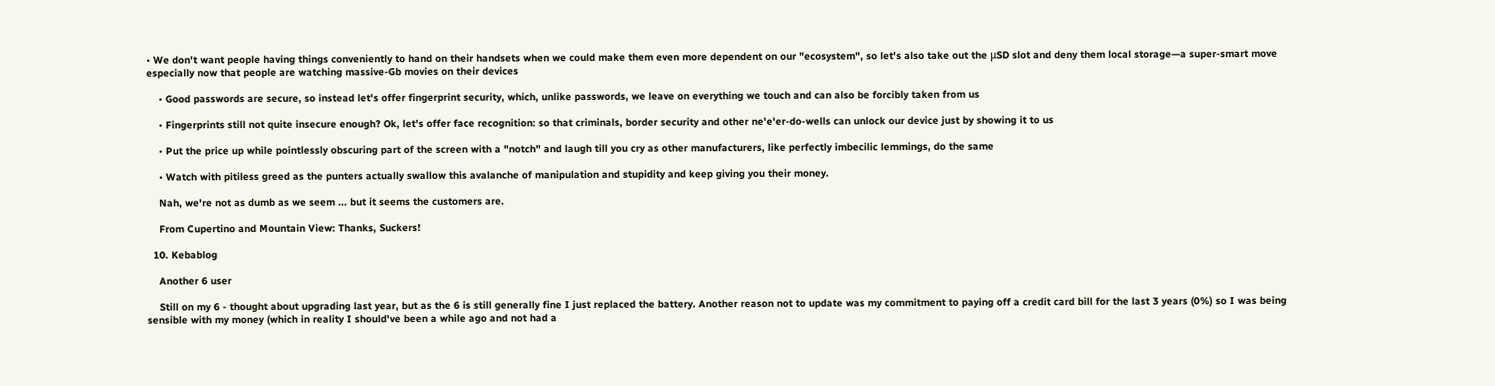• We don't want people having things conveniently to hand on their handsets when we could make them even more dependent on our "ecosystem", so let's also take out the μSD slot and deny them local storage—a super-smart move especially now that people are watching massive-Gb movies on their devices

    • Good passwords are secure, so instead let's offer fingerprint security, which, unlike passwords, we leave on everything we touch and can also be forcibly taken from us

    • Fingerprints still not quite insecure enough? Ok, let's offer face recognition: so that criminals, border security and other ne'e'er-do-wells can unlock our device just by showing it to us

    • Put the price up while pointlessly obscuring part of the screen with a "notch" and laugh till you cry as other manufacturers, like perfectly imbecilic lemmings, do the same

    • Watch with pitiless greed as the punters actually swallow this avalanche of manipulation and stupidity and keep giving you their money.

    Nah, we're not as dumb as we seem ... but it seems the customers are.

    From Cupertino and Mountain View: Thanks, Suckers!

  10. Kebablog

    Another 6 user

    Still on my 6 - thought about upgrading last year, but as the 6 is still generally fine I just replaced the battery. Another reason not to update was my commitment to paying off a credit card bill for the last 3 years (0%) so I was being sensible with my money (which in reality I should've been a while ago and not had a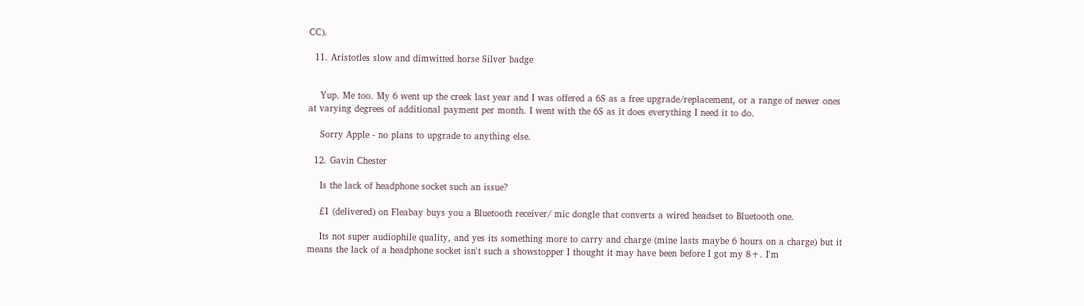CC).

  11. Aristotles slow and dimwitted horse Silver badge


    Yup. Me too. My 6 went up the creek last year and I was offered a 6S as a free upgrade/replacement, or a range of newer ones at varying degrees of additional payment per month. I went with the 6S as it does everything I need it to do.

    Sorry Apple - no plans to upgrade to anything else.

  12. Gavin Chester

    Is the lack of headphone socket such an issue?

    £1 (delivered) on Fleabay buys you a Bluetooth receiver/ mic dongle that converts a wired headset to Bluetooth one.

    Its not super audiophile quality, and yes its something more to carry and charge (mine lasts maybe 6 hours on a charge) but it means the lack of a headphone socket isn't such a showstopper I thought it may have been before I got my 8+. I'm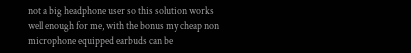not a big headphone user so this solution works well enough for me, with the bonus my cheap non microphone equipped earbuds can be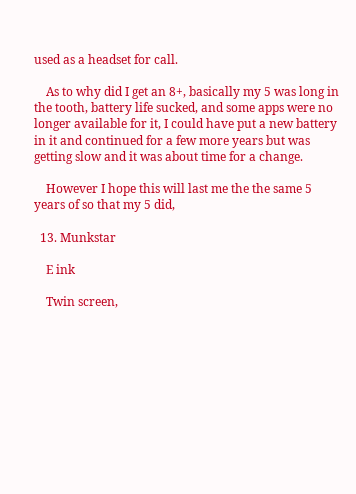used as a headset for call.

    As to why did I get an 8+, basically my 5 was long in the tooth, battery life sucked, and some apps were no longer available for it, I could have put a new battery in it and continued for a few more years but was getting slow and it was about time for a change.

    However I hope this will last me the the same 5 years of so that my 5 did,

  13. Munkstar

    E ink

    Twin screen,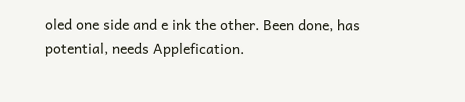oled one side and e ink the other. Been done, has potential, needs Applefication.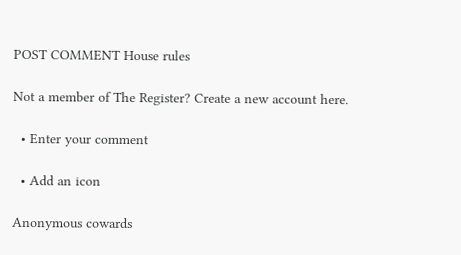POST COMMENT House rules

Not a member of The Register? Create a new account here.

  • Enter your comment

  • Add an icon

Anonymous cowards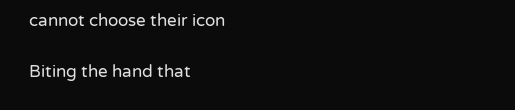cannot choose their icon

Biting the hand that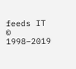feeds IT © 1998–2019